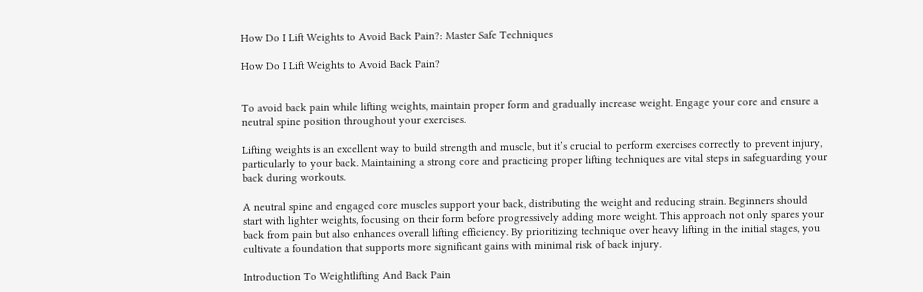How Do I Lift Weights to Avoid Back Pain?: Master Safe Techniques

How Do I Lift Weights to Avoid Back Pain?


To avoid back pain while lifting weights, maintain proper form and gradually increase weight. Engage your core and ensure a neutral spine position throughout your exercises.

Lifting weights is an excellent way to build strength and muscle, but it’s crucial to perform exercises correctly to prevent injury, particularly to your back. Maintaining a strong core and practicing proper lifting techniques are vital steps in safeguarding your back during workouts.

A neutral spine and engaged core muscles support your back, distributing the weight and reducing strain. Beginners should start with lighter weights, focusing on their form before progressively adding more weight. This approach not only spares your back from pain but also enhances overall lifting efficiency. By prioritizing technique over heavy lifting in the initial stages, you cultivate a foundation that supports more significant gains with minimal risk of back injury.

Introduction To Weightlifting And Back Pain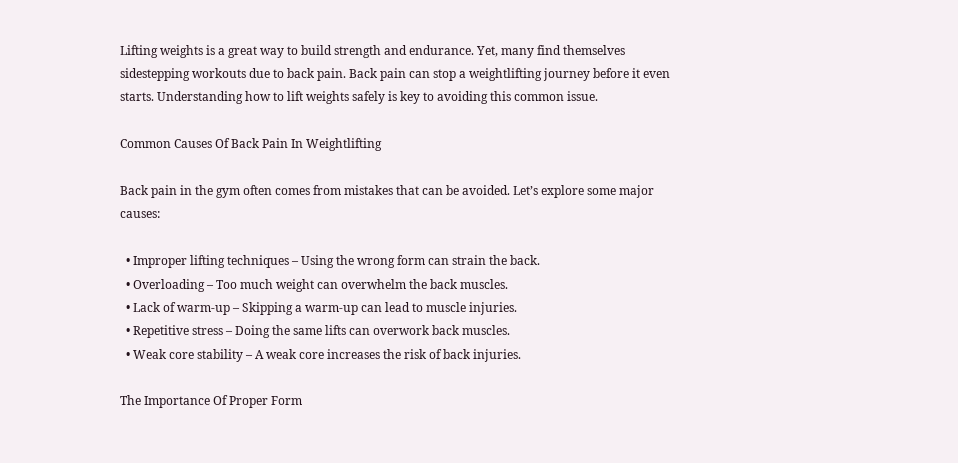Lifting weights is a great way to build strength and endurance. Yet, many find themselves sidestepping workouts due to back pain. Back pain can stop a weightlifting journey before it even starts. Understanding how to lift weights safely is key to avoiding this common issue.

Common Causes Of Back Pain In Weightlifting

Back pain in the gym often comes from mistakes that can be avoided. Let’s explore some major causes:

  • Improper lifting techniques – Using the wrong form can strain the back.
  • Overloading – Too much weight can overwhelm the back muscles.
  • Lack of warm-up – Skipping a warm-up can lead to muscle injuries.
  • Repetitive stress – Doing the same lifts can overwork back muscles.
  • Weak core stability – A weak core increases the risk of back injuries.

The Importance Of Proper Form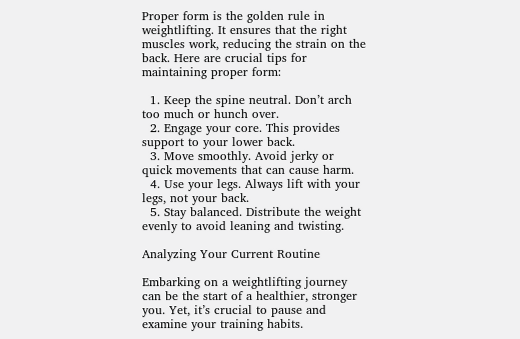Proper form is the golden rule in weightlifting. It ensures that the right muscles work, reducing the strain on the back. Here are crucial tips for maintaining proper form:

  1. Keep the spine neutral. Don’t arch too much or hunch over.
  2. Engage your core. This provides support to your lower back.
  3. Move smoothly. Avoid jerky or quick movements that can cause harm.
  4. Use your legs. Always lift with your legs, not your back.
  5. Stay balanced. Distribute the weight evenly to avoid leaning and twisting.

Analyzing Your Current Routine

Embarking on a weightlifting journey can be the start of a healthier, stronger you. Yet, it’s crucial to pause and examine your training habits.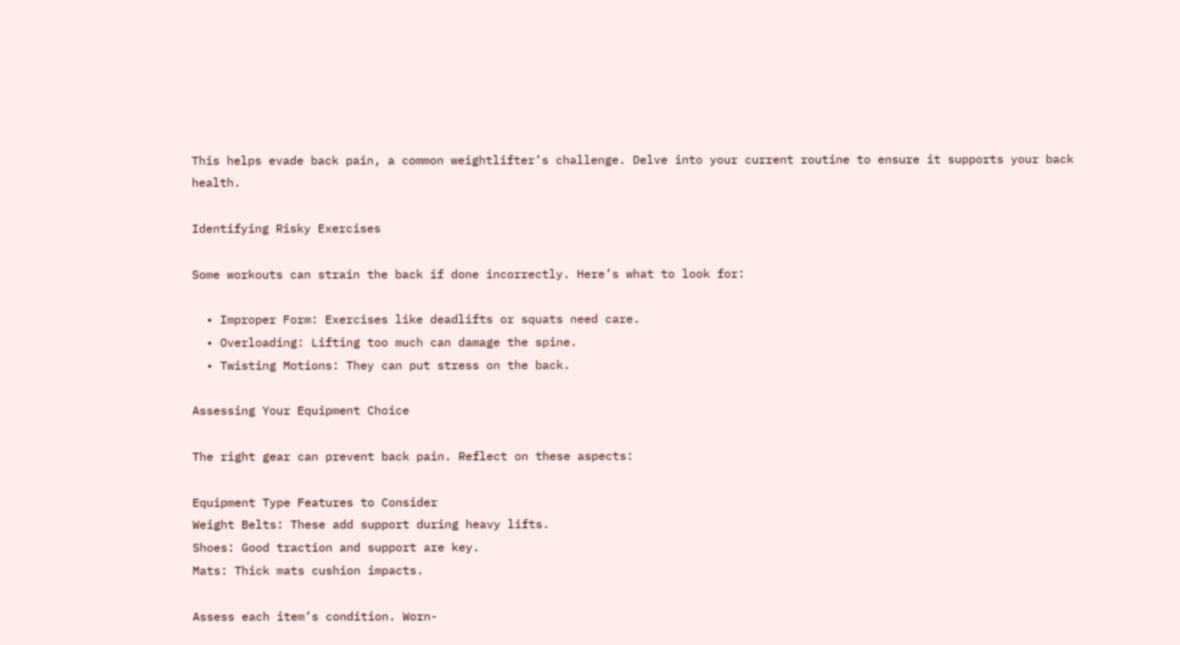This helps evade back pain, a common weightlifter’s challenge. Delve into your current routine to ensure it supports your back health.

Identifying Risky Exercises

Some workouts can strain the back if done incorrectly. Here’s what to look for:

  • Improper Form: Exercises like deadlifts or squats need care.
  • Overloading: Lifting too much can damage the spine.
  • Twisting Motions: They can put stress on the back.

Assessing Your Equipment Choice

The right gear can prevent back pain. Reflect on these aspects:

Equipment Type Features to Consider
Weight Belts: These add support during heavy lifts.
Shoes: Good traction and support are key.
Mats: Thick mats cushion impacts.

Assess each item’s condition. Worn-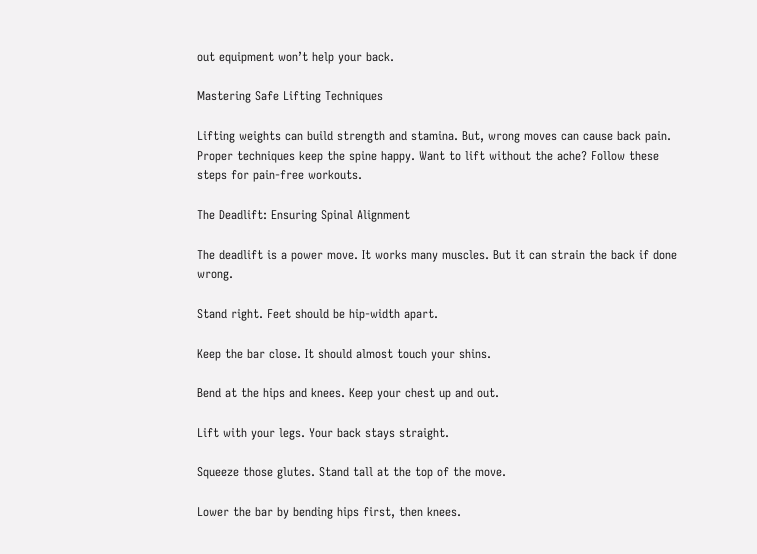out equipment won’t help your back.

Mastering Safe Lifting Techniques

Lifting weights can build strength and stamina. But, wrong moves can cause back pain. Proper techniques keep the spine happy. Want to lift without the ache? Follow these steps for pain-free workouts.

The Deadlift: Ensuring Spinal Alignment

The deadlift is a power move. It works many muscles. But it can strain the back if done wrong.

Stand right. Feet should be hip-width apart.

Keep the bar close. It should almost touch your shins.

Bend at the hips and knees. Keep your chest up and out.

Lift with your legs. Your back stays straight.

Squeeze those glutes. Stand tall at the top of the move.

Lower the bar by bending hips first, then knees.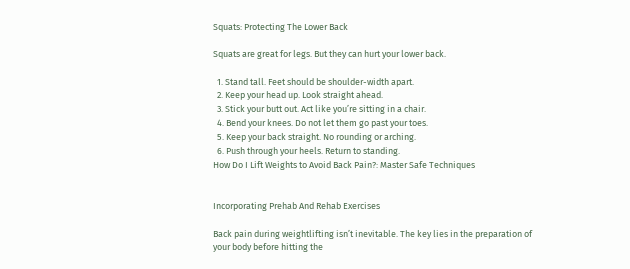Squats: Protecting The Lower Back

Squats are great for legs. But they can hurt your lower back.

  1. Stand tall. Feet should be shoulder-width apart.
  2. Keep your head up. Look straight ahead.
  3. Stick your butt out. Act like you’re sitting in a chair.
  4. Bend your knees. Do not let them go past your toes.
  5. Keep your back straight. No rounding or arching.
  6. Push through your heels. Return to standing.
How Do I Lift Weights to Avoid Back Pain?: Master Safe Techniques


Incorporating Prehab And Rehab Exercises

Back pain during weightlifting isn’t inevitable. The key lies in the preparation of your body before hitting the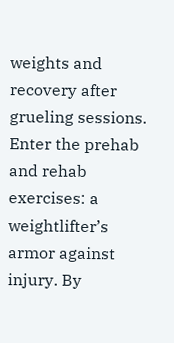weights and recovery after grueling sessions. Enter the prehab and rehab exercises: a weightlifter’s armor against injury. By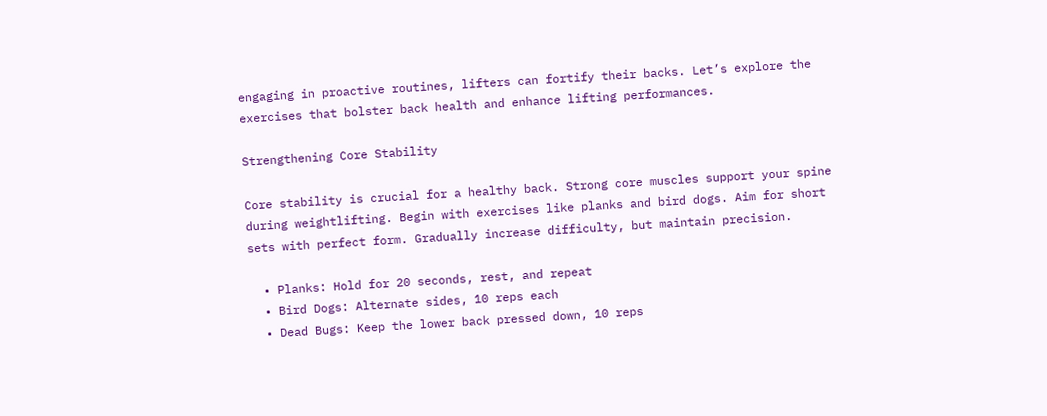engaging in proactive routines, lifters can fortify their backs. Let’s explore the exercises that bolster back health and enhance lifting performances.

Strengthening Core Stability

Core stability is crucial for a healthy back. Strong core muscles support your spine during weightlifting. Begin with exercises like planks and bird dogs. Aim for short sets with perfect form. Gradually increase difficulty, but maintain precision.

  • Planks: Hold for 20 seconds, rest, and repeat
  • Bird Dogs: Alternate sides, 10 reps each
  • Dead Bugs: Keep the lower back pressed down, 10 reps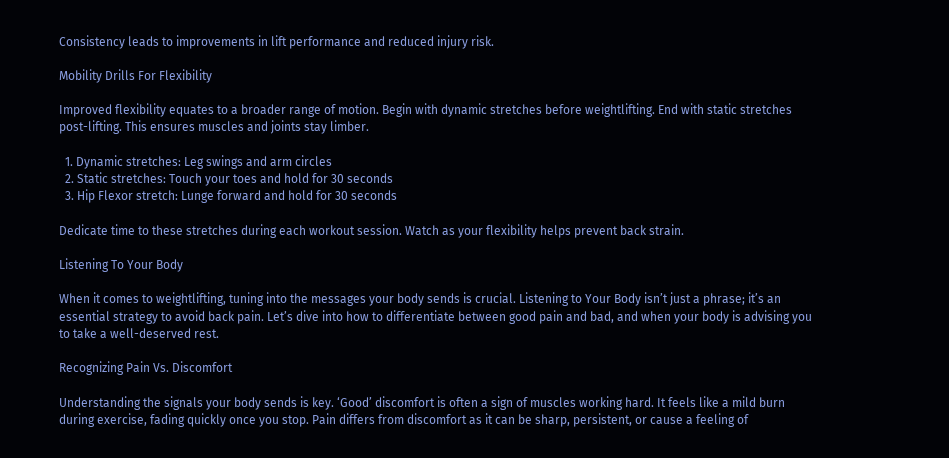Consistency leads to improvements in lift performance and reduced injury risk.

Mobility Drills For Flexibility

Improved flexibility equates to a broader range of motion. Begin with dynamic stretches before weightlifting. End with static stretches post-lifting. This ensures muscles and joints stay limber.

  1. Dynamic stretches: Leg swings and arm circles
  2. Static stretches: Touch your toes and hold for 30 seconds
  3. Hip Flexor stretch: Lunge forward and hold for 30 seconds

Dedicate time to these stretches during each workout session. Watch as your flexibility helps prevent back strain.

Listening To Your Body

When it comes to weightlifting, tuning into the messages your body sends is crucial. Listening to Your Body isn’t just a phrase; it’s an essential strategy to avoid back pain. Let’s dive into how to differentiate between good pain and bad, and when your body is advising you to take a well-deserved rest.

Recognizing Pain Vs. Discomfort

Understanding the signals your body sends is key. ‘Good’ discomfort is often a sign of muscles working hard. It feels like a mild burn during exercise, fading quickly once you stop. Pain differs from discomfort as it can be sharp, persistent, or cause a feeling of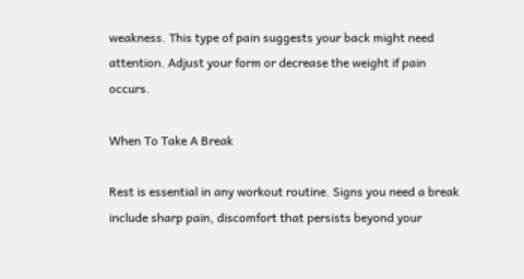weakness. This type of pain suggests your back might need attention. Adjust your form or decrease the weight if pain occurs.

When To Take A Break

Rest is essential in any workout routine. Signs you need a break include sharp pain, discomfort that persists beyond your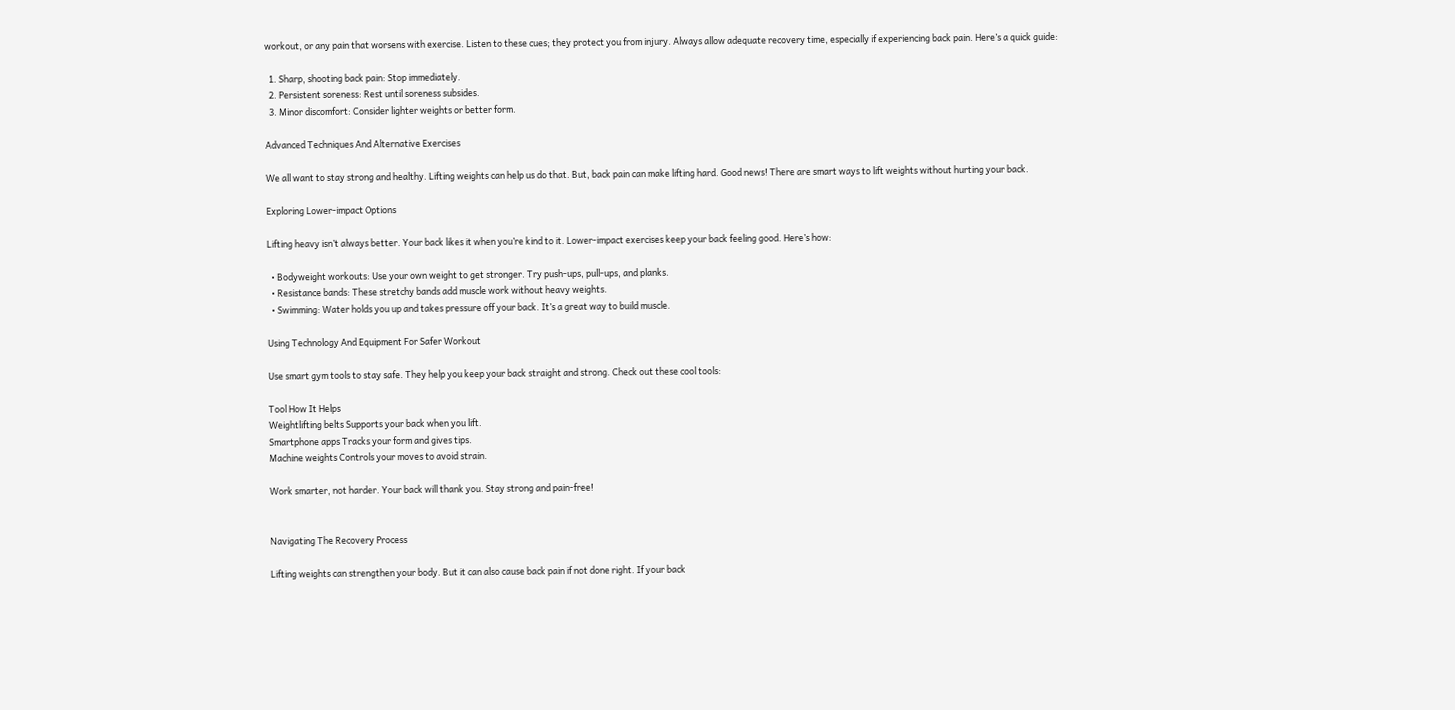workout, or any pain that worsens with exercise. Listen to these cues; they protect you from injury. Always allow adequate recovery time, especially if experiencing back pain. Here’s a quick guide:

  1. Sharp, shooting back pain: Stop immediately.
  2. Persistent soreness: Rest until soreness subsides.
  3. Minor discomfort: Consider lighter weights or better form.

Advanced Techniques And Alternative Exercises

We all want to stay strong and healthy. Lifting weights can help us do that. But, back pain can make lifting hard. Good news! There are smart ways to lift weights without hurting your back.

Exploring Lower-impact Options

Lifting heavy isn’t always better. Your back likes it when you’re kind to it. Lower-impact exercises keep your back feeling good. Here’s how:

  • Bodyweight workouts: Use your own weight to get stronger. Try push-ups, pull-ups, and planks.
  • Resistance bands: These stretchy bands add muscle work without heavy weights.
  • Swimming: Water holds you up and takes pressure off your back. It’s a great way to build muscle.

Using Technology And Equipment For Safer Workout

Use smart gym tools to stay safe. They help you keep your back straight and strong. Check out these cool tools:

Tool How It Helps
Weightlifting belts Supports your back when you lift.
Smartphone apps Tracks your form and gives tips.
Machine weights Controls your moves to avoid strain.

Work smarter, not harder. Your back will thank you. Stay strong and pain-free!


Navigating The Recovery Process

Lifting weights can strengthen your body. But it can also cause back pain if not done right. If your back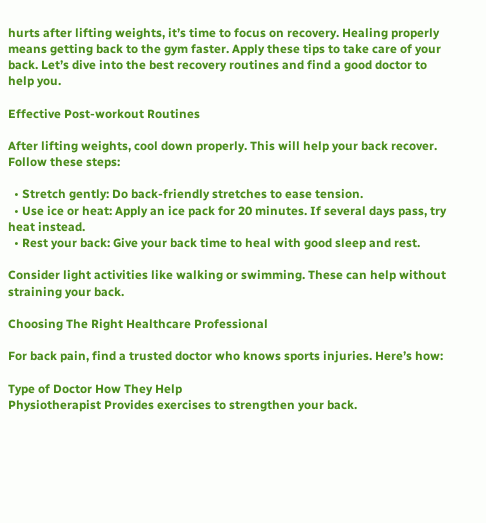hurts after lifting weights, it’s time to focus on recovery. Healing properly means getting back to the gym faster. Apply these tips to take care of your back. Let’s dive into the best recovery routines and find a good doctor to help you.

Effective Post-workout Routines

After lifting weights, cool down properly. This will help your back recover. Follow these steps:

  • Stretch gently: Do back-friendly stretches to ease tension.
  • Use ice or heat: Apply an ice pack for 20 minutes. If several days pass, try heat instead.
  • Rest your back: Give your back time to heal with good sleep and rest.

Consider light activities like walking or swimming. These can help without straining your back.

Choosing The Right Healthcare Professional

For back pain, find a trusted doctor who knows sports injuries. Here’s how:

Type of Doctor How They Help
Physiotherapist Provides exercises to strengthen your back.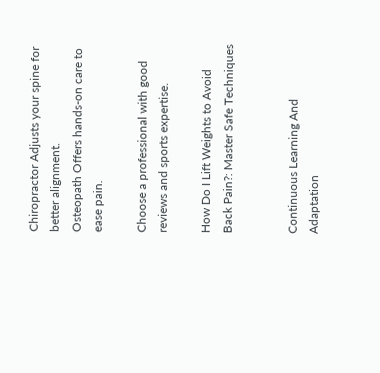Chiropractor Adjusts your spine for better alignment.
Osteopath Offers hands-on care to ease pain.

Choose a professional with good reviews and sports expertise.

How Do I Lift Weights to Avoid Back Pain?: Master Safe Techniques


Continuous Learning And Adaptation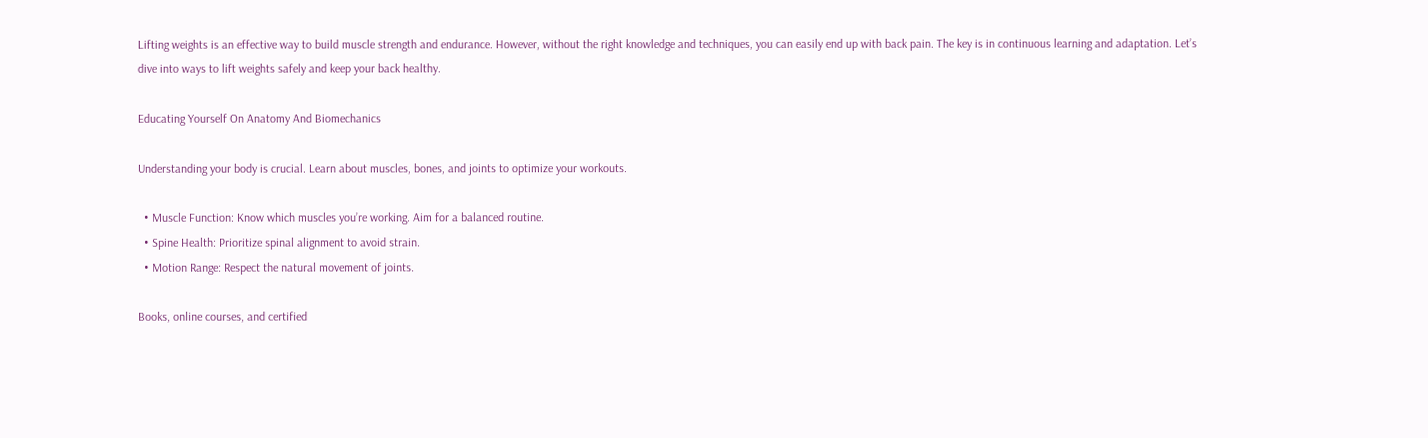Lifting weights is an effective way to build muscle strength and endurance. However, without the right knowledge and techniques, you can easily end up with back pain. The key is in continuous learning and adaptation. Let’s dive into ways to lift weights safely and keep your back healthy.

Educating Yourself On Anatomy And Biomechanics

Understanding your body is crucial. Learn about muscles, bones, and joints to optimize your workouts.

  • Muscle Function: Know which muscles you’re working. Aim for a balanced routine.
  • Spine Health: Prioritize spinal alignment to avoid strain.
  • Motion Range: Respect the natural movement of joints.

Books, online courses, and certified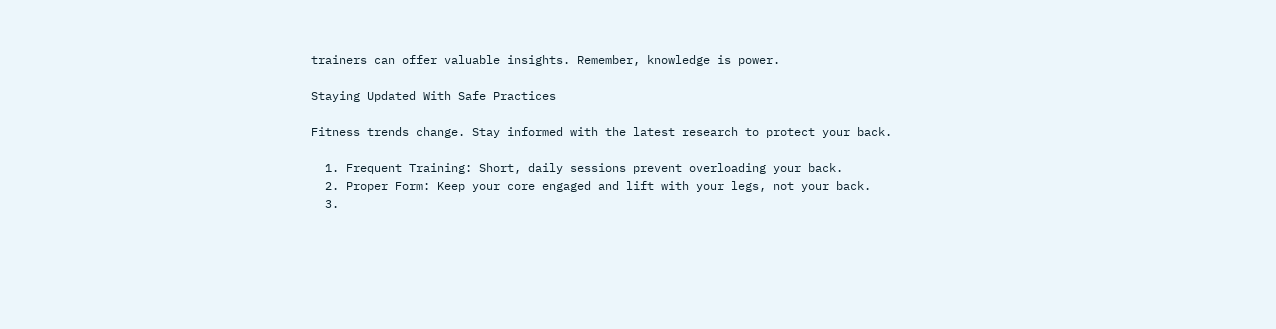trainers can offer valuable insights. Remember, knowledge is power.

Staying Updated With Safe Practices

Fitness trends change. Stay informed with the latest research to protect your back.

  1. Frequent Training: Short, daily sessions prevent overloading your back.
  2. Proper Form: Keep your core engaged and lift with your legs, not your back.
  3.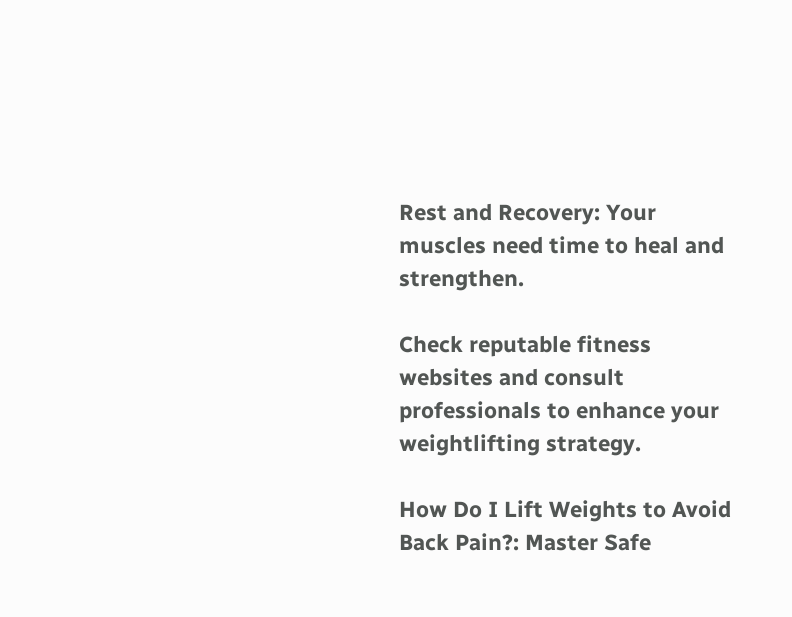Rest and Recovery: Your muscles need time to heal and strengthen.

Check reputable fitness websites and consult professionals to enhance your weightlifting strategy.

How Do I Lift Weights to Avoid Back Pain?: Master Safe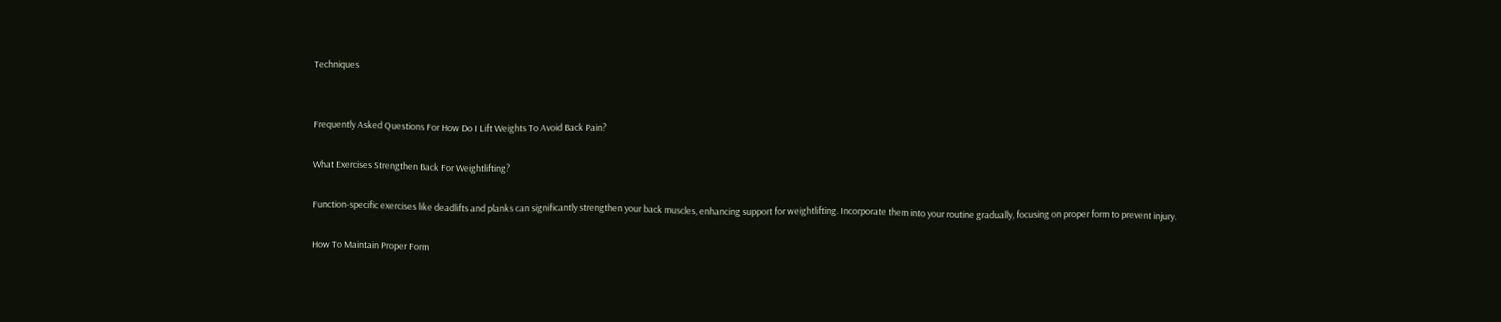Techniques


Frequently Asked Questions For How Do I Lift Weights To Avoid Back Pain?

What Exercises Strengthen Back For Weightlifting?

Function-specific exercises like deadlifts and planks can significantly strengthen your back muscles, enhancing support for weightlifting. Incorporate them into your routine gradually, focusing on proper form to prevent injury.

How To Maintain Proper Form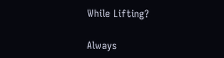While Lifting?

Always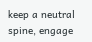keep a neutral spine, engage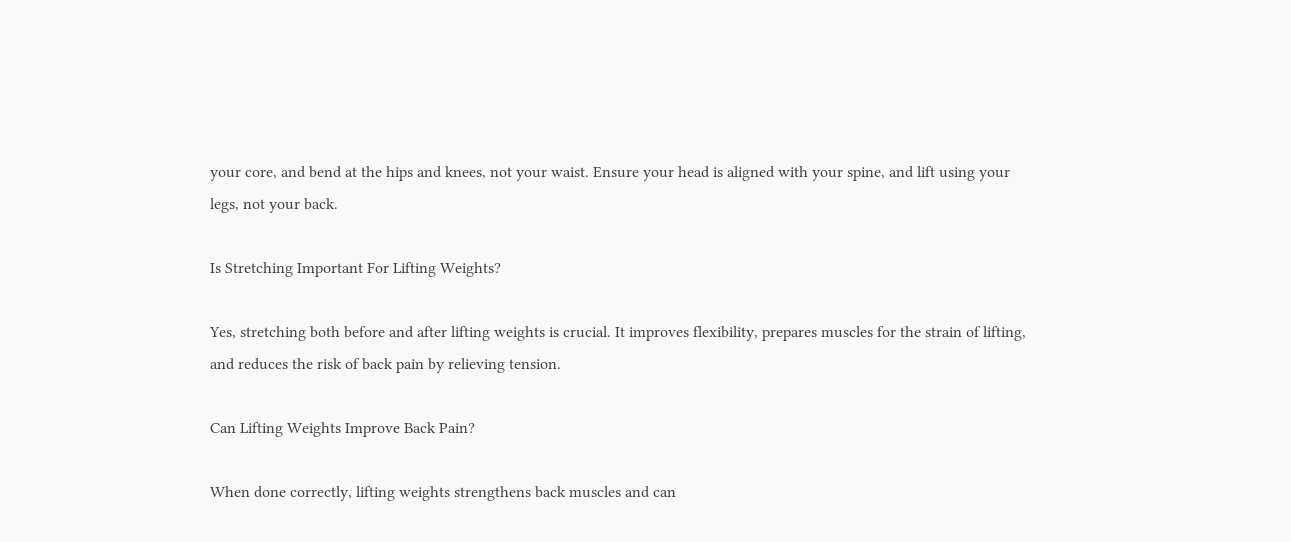your core, and bend at the hips and knees, not your waist. Ensure your head is aligned with your spine, and lift using your legs, not your back.

Is Stretching Important For Lifting Weights?

Yes, stretching both before and after lifting weights is crucial. It improves flexibility, prepares muscles for the strain of lifting, and reduces the risk of back pain by relieving tension.

Can Lifting Weights Improve Back Pain?

When done correctly, lifting weights strengthens back muscles and can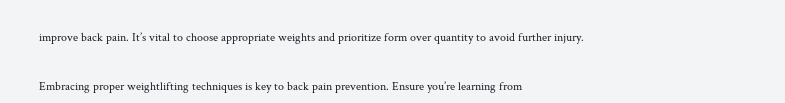improve back pain. It’s vital to choose appropriate weights and prioritize form over quantity to avoid further injury.


Embracing proper weightlifting techniques is key to back pain prevention. Ensure you’re learning from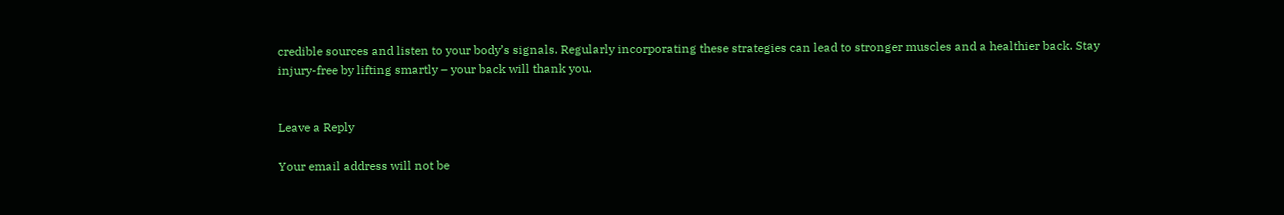credible sources and listen to your body’s signals. Regularly incorporating these strategies can lead to stronger muscles and a healthier back. Stay injury-free by lifting smartly – your back will thank you.


Leave a Reply

Your email address will not be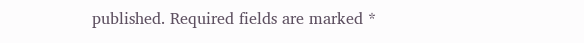published. Required fields are marked *